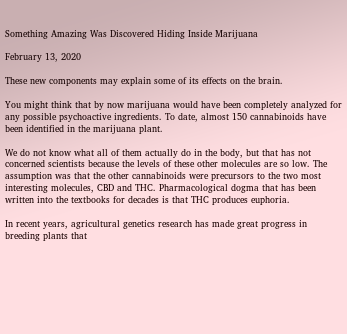Something Amazing Was Discovered Hiding Inside Marijuana

February 13, 2020

These new components may explain some of its effects on the brain.

You might think that by now marijuana would have been completely analyzed for any possible psychoactive ingredients. To date, almost 150 cannabinoids have been identified in the marijuana plant.

We do not know what all of them actually do in the body, but that has not concerned scientists because the levels of these other molecules are so low. The assumption was that the other cannabinoids were precursors to the two most interesting molecules, CBD and THC. Pharmacological dogma that has been written into the textbooks for decades is that THC produces euphoria.

In recent years, agricultural genetics research has made great progress in breeding plants that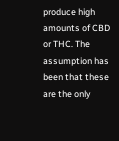produce high amounts of CBD or THC. The assumption has been that these are the only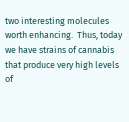two interesting molecules worth enhancing.  Thus, today we have strains of cannabis that produce very high levels of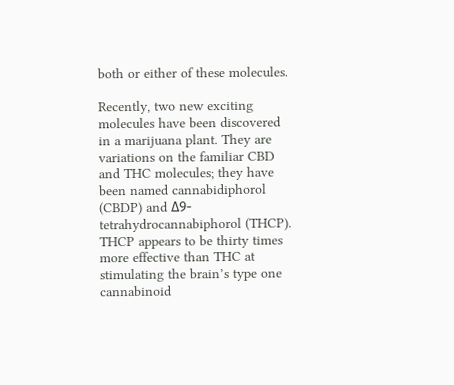both or either of these molecules.

Recently, two new exciting molecules have been discovered in a marijuana plant. They are variations on the familiar CBD and THC molecules; they have been named cannabidiphorol (CBDP) and Δ9-tetrahydrocannabiphorol (THCP).  THCP appears to be thirty times more effective than THC at stimulating the brain’s type one cannabinoid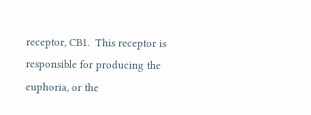receptor, CB1.  This receptor is responsible for producing the euphoria, or the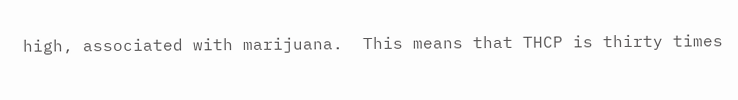high, associated with marijuana.  This means that THCP is thirty times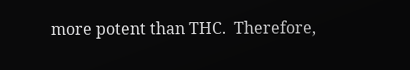more potent than THC.  Therefore,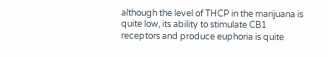although the level of THCP in the marijuana is quite low, its ability to stimulate CB1 receptors and produce euphoria is quite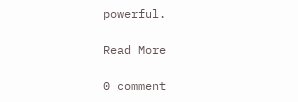powerful.

Read More

0 comment